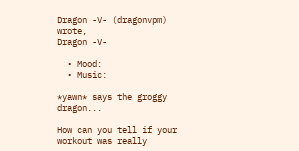Dragon -V- (dragonvpm) wrote,
Dragon -V-

  • Mood:
  • Music:

*yawn* says the groggy dragon...

How can you tell if your workout was really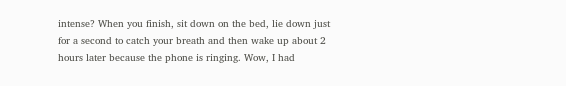intense? When you finish, sit down on the bed, lie down just for a second to catch your breath and then wake up about 2 hours later because the phone is ringing. Wow, I had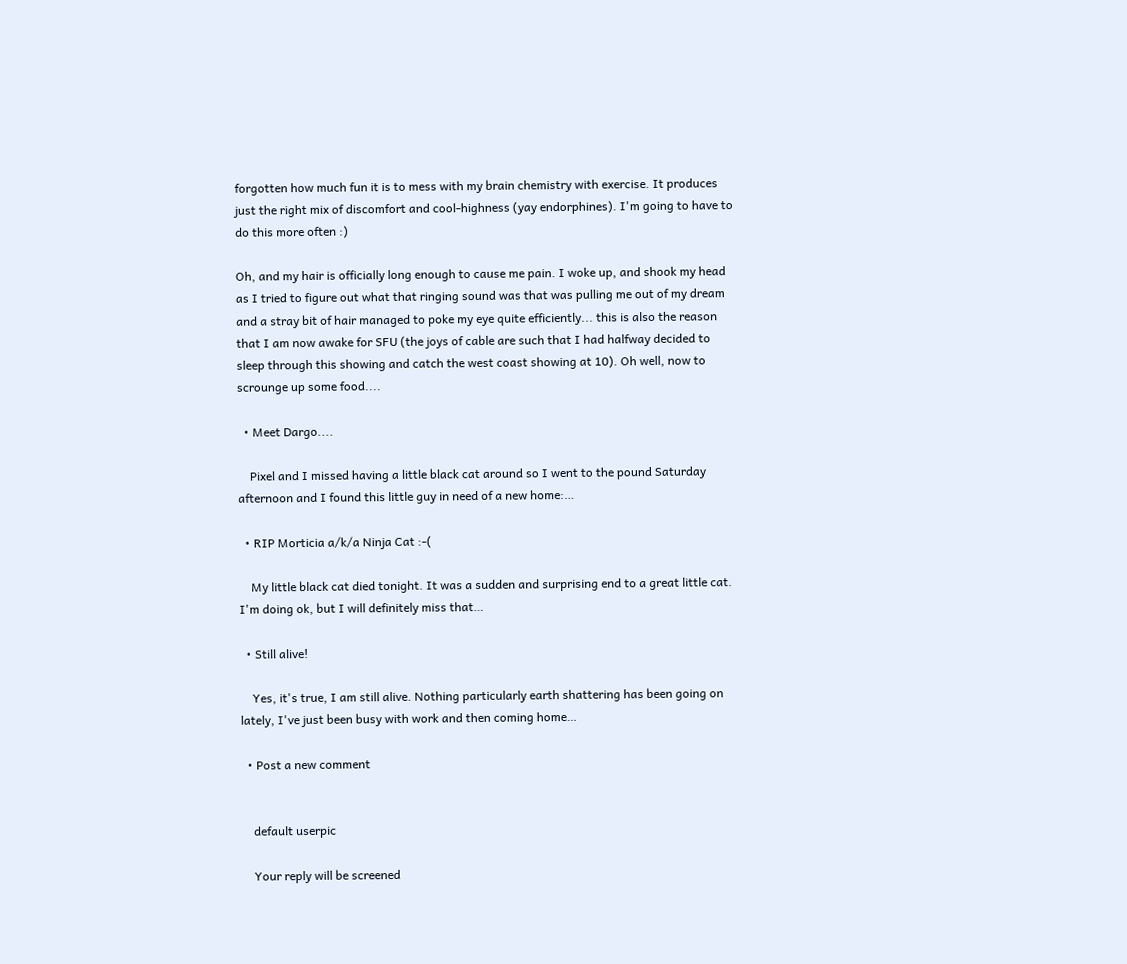forgotten how much fun it is to mess with my brain chemistry with exercise. It produces just the right mix of discomfort and cool-highness (yay endorphines). I'm going to have to do this more often :)

Oh, and my hair is officially long enough to cause me pain. I woke up, and shook my head as I tried to figure out what that ringing sound was that was pulling me out of my dream and a stray bit of hair managed to poke my eye quite efficiently... this is also the reason that I am now awake for SFU (the joys of cable are such that I had halfway decided to sleep through this showing and catch the west coast showing at 10). Oh well, now to scrounge up some food....

  • Meet Dargo....

    Pixel and I missed having a little black cat around so I went to the pound Saturday afternoon and I found this little guy in need of a new home:…

  • RIP Morticia a/k/a Ninja Cat :-(

    My little black cat died tonight. It was a sudden and surprising end to a great little cat. I'm doing ok, but I will definitely miss that…

  • Still alive!

    Yes, it's true, I am still alive. Nothing particularly earth shattering has been going on lately, I've just been busy with work and then coming home…

  • Post a new comment


    default userpic

    Your reply will be screened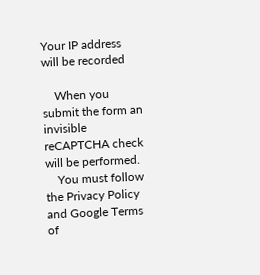Your IP address will be recorded

    When you submit the form an invisible reCAPTCHA check will be performed.
    You must follow the Privacy Policy and Google Terms of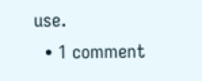use.
  • 1 comment